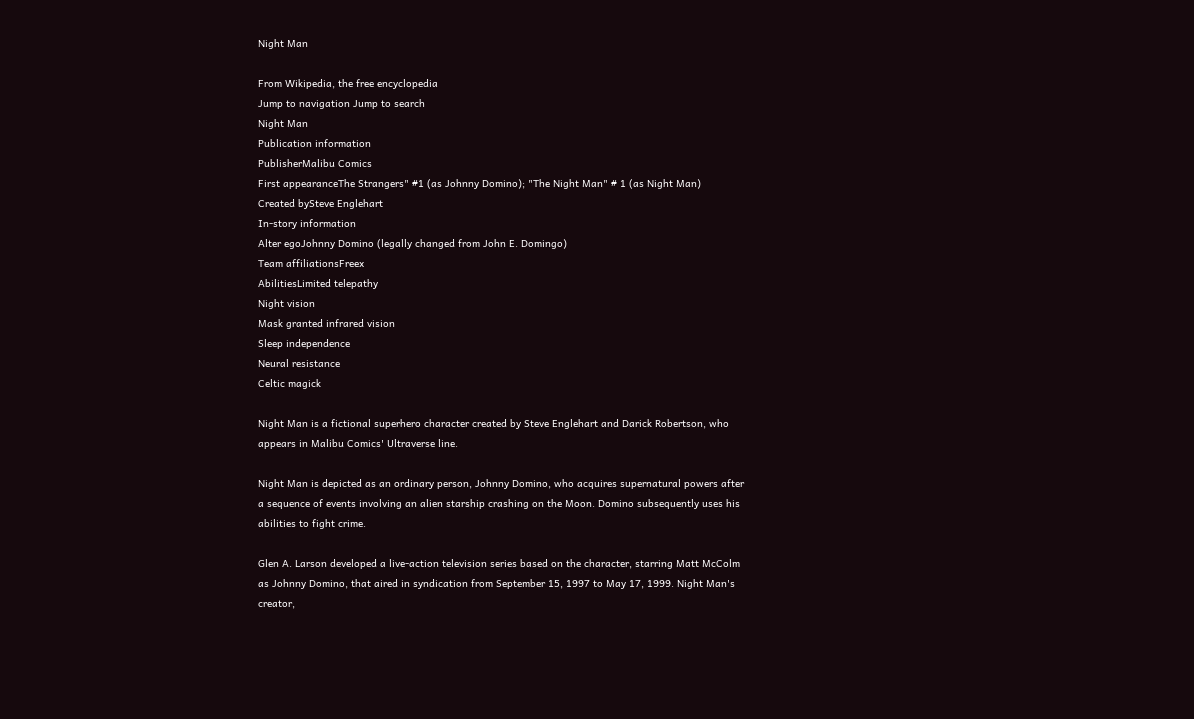Night Man

From Wikipedia, the free encyclopedia
Jump to navigation Jump to search
Night Man
Publication information
PublisherMalibu Comics
First appearanceThe Strangers" #1 (as Johnny Domino); "The Night Man" # 1 (as Night Man)
Created bySteve Englehart
In-story information
Alter egoJohnny Domino (legally changed from John E. Domingo)
Team affiliationsFreex
AbilitiesLimited telepathy
Night vision
Mask granted infrared vision
Sleep independence
Neural resistance
Celtic magick

Night Man is a fictional superhero character created by Steve Englehart and Darick Robertson, who appears in Malibu Comics' Ultraverse line.

Night Man is depicted as an ordinary person, Johnny Domino, who acquires supernatural powers after a sequence of events involving an alien starship crashing on the Moon. Domino subsequently uses his abilities to fight crime.

Glen A. Larson developed a live-action television series based on the character, starring Matt McColm as Johnny Domino, that aired in syndication from September 15, 1997 to May 17, 1999. Night Man's creator,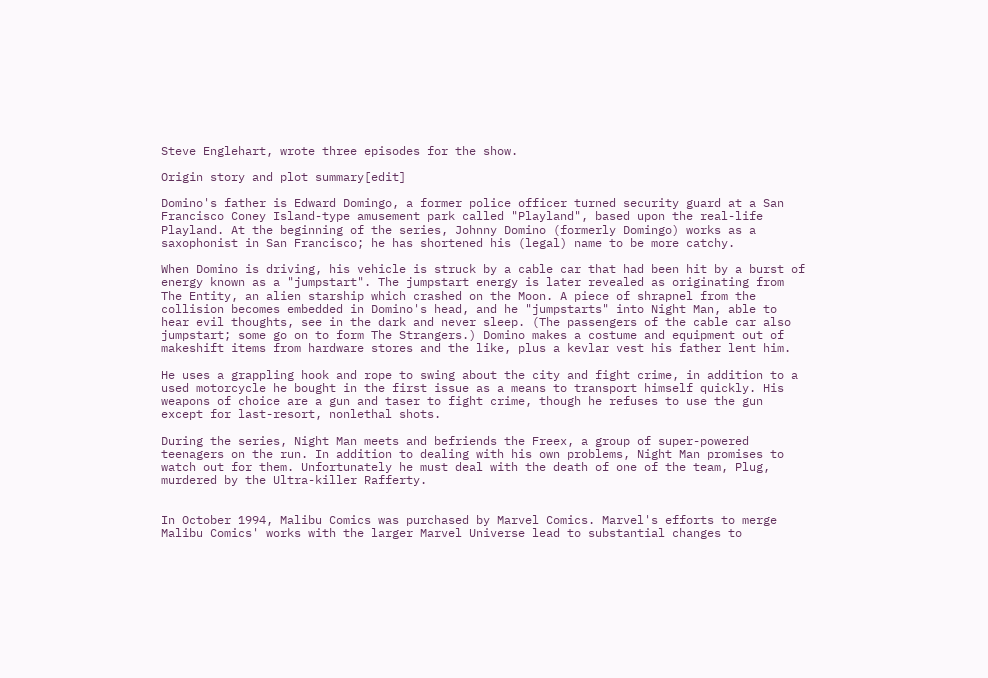Steve Englehart, wrote three episodes for the show.

Origin story and plot summary[edit]

Domino's father is Edward Domingo, a former police officer turned security guard at a San Francisco Coney Island-type amusement park called "Playland", based upon the real-life Playland. At the beginning of the series, Johnny Domino (formerly Domingo) works as a saxophonist in San Francisco; he has shortened his (legal) name to be more catchy.

When Domino is driving, his vehicle is struck by a cable car that had been hit by a burst of energy known as a "jumpstart". The jumpstart energy is later revealed as originating from The Entity, an alien starship which crashed on the Moon. A piece of shrapnel from the collision becomes embedded in Domino's head, and he "jumpstarts" into Night Man, able to hear evil thoughts, see in the dark and never sleep. (The passengers of the cable car also jumpstart; some go on to form The Strangers.) Domino makes a costume and equipment out of makeshift items from hardware stores and the like, plus a kevlar vest his father lent him.

He uses a grappling hook and rope to swing about the city and fight crime, in addition to a used motorcycle he bought in the first issue as a means to transport himself quickly. His weapons of choice are a gun and taser to fight crime, though he refuses to use the gun except for last-resort, nonlethal shots.

During the series, Night Man meets and befriends the Freex, a group of super-powered teenagers on the run. In addition to dealing with his own problems, Night Man promises to watch out for them. Unfortunately he must deal with the death of one of the team, Plug, murdered by the Ultra-killer Rafferty.


In October 1994, Malibu Comics was purchased by Marvel Comics. Marvel's efforts to merge Malibu Comics' works with the larger Marvel Universe lead to substantial changes to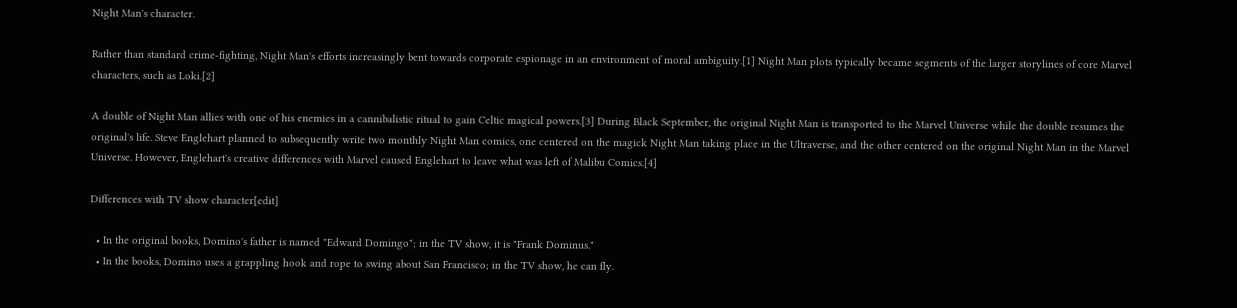Night Man's character.

Rather than standard crime-fighting, Night Man's efforts increasingly bent towards corporate espionage in an environment of moral ambiguity.[1] Night Man plots typically became segments of the larger storylines of core Marvel characters, such as Loki.[2]

A double of Night Man allies with one of his enemies in a cannibalistic ritual to gain Celtic magical powers.[3] During Black September, the original Night Man is transported to the Marvel Universe while the double resumes the original's life. Steve Englehart planned to subsequently write two monthly Night Man comics, one centered on the magick Night Man taking place in the Ultraverse, and the other centered on the original Night Man in the Marvel Universe. However, Englehart's creative differences with Marvel caused Englehart to leave what was left of Malibu Comics.[4]

Differences with TV show character[edit]

  • In the original books, Domino's father is named "Edward Domingo"; in the TV show, it is "Frank Dominus."
  • In the books, Domino uses a grappling hook and rope to swing about San Francisco; in the TV show, he can fly.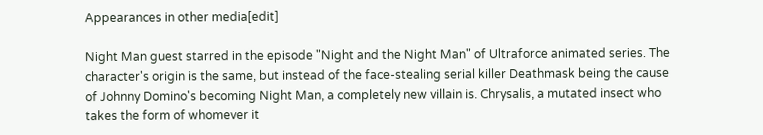Appearances in other media[edit]

Night Man guest starred in the episode "Night and the Night Man" of Ultraforce animated series. The character's origin is the same, but instead of the face-stealing serial killer Deathmask being the cause of Johnny Domino's becoming Night Man, a completely new villain is. Chrysalis, a mutated insect who takes the form of whomever it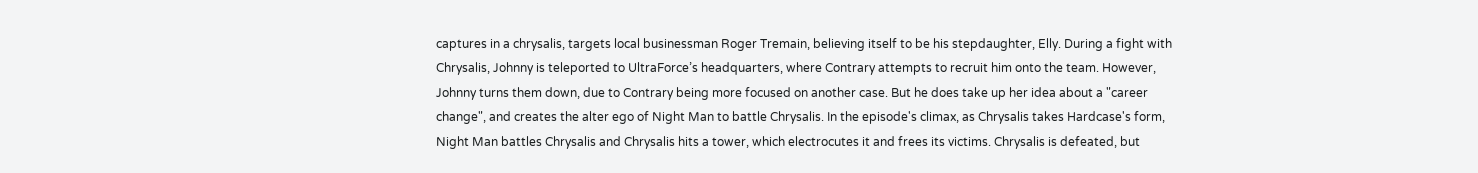captures in a chrysalis, targets local businessman Roger Tremain, believing itself to be his stepdaughter, Elly. During a fight with Chrysalis, Johnny is teleported to UltraForce’s headquarters, where Contrary attempts to recruit him onto the team. However, Johnny turns them down, due to Contrary being more focused on another case. But he does take up her idea about a "career change", and creates the alter ego of Night Man to battle Chrysalis. In the episode's climax, as Chrysalis takes Hardcase's form, Night Man battles Chrysalis and Chrysalis hits a tower, which electrocutes it and frees its victims. Chrysalis is defeated, but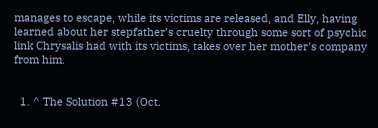manages to escape, while its victims are released, and Elly, having learned about her stepfather’s cruelty through some sort of psychic link Chrysalis had with its victims, takes over her mother's company from him.


  1. ^ The Solution #13 (Oct.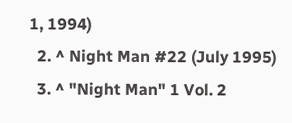1, 1994)
  2. ^ Night Man #22 (July 1995)
  3. ^ "Night Man" 1 Vol. 2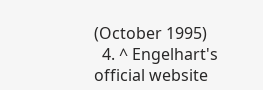(October 1995)
  4. ^ Engelhart's official website